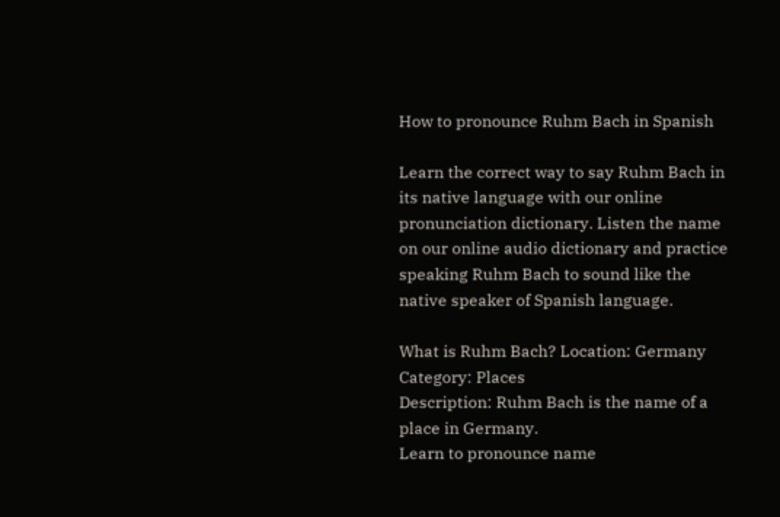How to pronounce Ruhm Bach in Spanish

Learn the correct way to say Ruhm Bach in its native language with our online pronunciation dictionary. Listen the name on our online audio dictionary and practice speaking Ruhm Bach to sound like the native speaker of Spanish language.

What is Ruhm Bach? Location: Germany Category: Places
Description: Ruhm Bach is the name of a place in Germany.
Learn to pronounce name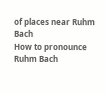of places near Ruhm Bach
How to pronounce Ruhm Bach